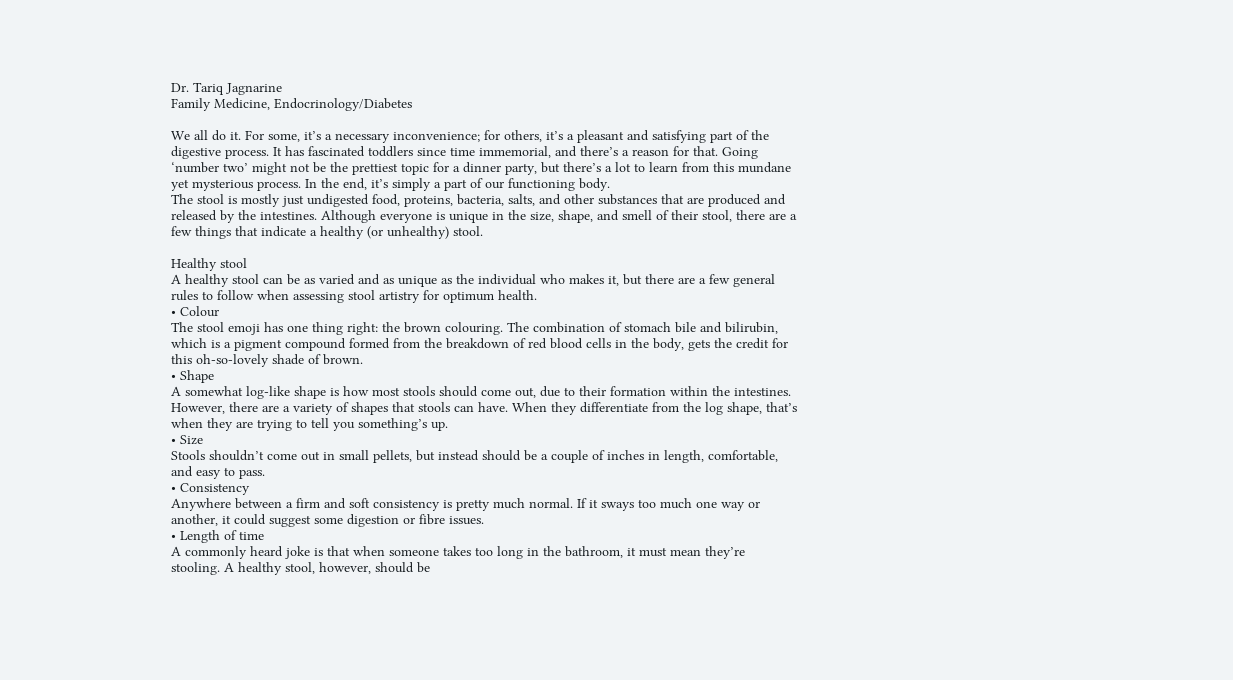Dr. Tariq Jagnarine
Family Medicine, Endocrinology/Diabetes

We all do it. For some, it’s a necessary inconvenience; for others, it’s a pleasant and satisfying part of the digestive process. It has fascinated toddlers since time immemorial, and there’s a reason for that. Going ‘number two’ might not be the prettiest topic for a dinner party, but there’s a lot to learn from this mundane yet mysterious process. In the end, it’s simply a part of our functioning body.
The stool is mostly just undigested food, proteins, bacteria, salts, and other substances that are produced and released by the intestines. Although everyone is unique in the size, shape, and smell of their stool, there are a few things that indicate a healthy (or unhealthy) stool.

Healthy stool
A healthy stool can be as varied and as unique as the individual who makes it, but there are a few general rules to follow when assessing stool artistry for optimum health.
• Colour
The stool emoji has one thing right: the brown colouring. The combination of stomach bile and bilirubin, which is a pigment compound formed from the breakdown of red blood cells in the body, gets the credit for this oh-so-lovely shade of brown.
• Shape
A somewhat log-like shape is how most stools should come out, due to their formation within the intestines. However, there are a variety of shapes that stools can have. When they differentiate from the log shape, that’s when they are trying to tell you something’s up.
• Size
Stools shouldn’t come out in small pellets, but instead should be a couple of inches in length, comfortable, and easy to pass.
• Consistency
Anywhere between a firm and soft consistency is pretty much normal. If it sways too much one way or another, it could suggest some digestion or fibre issues.
• Length of time
A commonly heard joke is that when someone takes too long in the bathroom, it must mean they’re stooling. A healthy stool, however, should be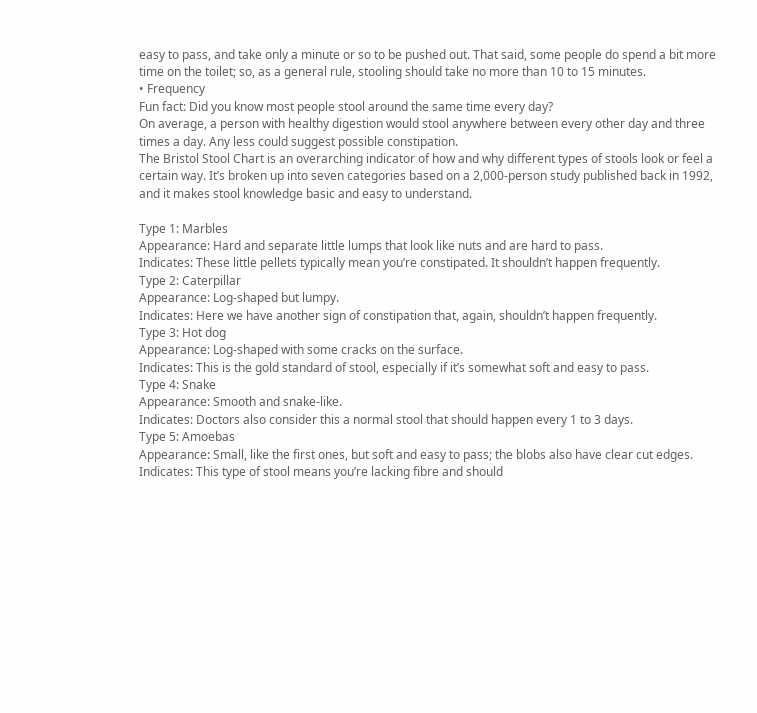easy to pass, and take only a minute or so to be pushed out. That said, some people do spend a bit more time on the toilet; so, as a general rule, stooling should take no more than 10 to 15 minutes.
• Frequency
Fun fact: Did you know most people stool around the same time every day?
On average, a person with healthy digestion would stool anywhere between every other day and three times a day. Any less could suggest possible constipation.
The Bristol Stool Chart is an overarching indicator of how and why different types of stools look or feel a certain way. It’s broken up into seven categories based on a 2,000-person study published back in 1992, and it makes stool knowledge basic and easy to understand.

Type 1: Marbles
Appearance: Hard and separate little lumps that look like nuts and are hard to pass.
Indicates: These little pellets typically mean you’re constipated. It shouldn’t happen frequently.
Type 2: Caterpillar
Appearance: Log-shaped but lumpy.
Indicates: Here we have another sign of constipation that, again, shouldn’t happen frequently.
Type 3: Hot dog
Appearance: Log-shaped with some cracks on the surface.
Indicates: This is the gold standard of stool, especially if it’s somewhat soft and easy to pass.
Type 4: Snake
Appearance: Smooth and snake-like.
Indicates: Doctors also consider this a normal stool that should happen every 1 to 3 days.
Type 5: Amoebas
Appearance: Small, like the first ones, but soft and easy to pass; the blobs also have clear cut edges.
Indicates: This type of stool means you’re lacking fibre and should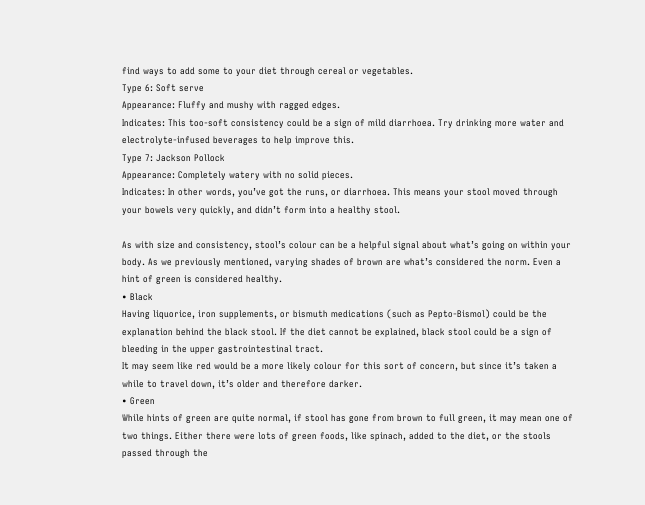find ways to add some to your diet through cereal or vegetables.
Type 6: Soft serve
Appearance: Fluffy and mushy with ragged edges.
Indicates: This too-soft consistency could be a sign of mild diarrhoea. Try drinking more water and electrolyte-infused beverages to help improve this.
Type 7: Jackson Pollock
Appearance: Completely watery with no solid pieces.
Indicates: In other words, you’ve got the runs, or diarrhoea. This means your stool moved through your bowels very quickly, and didn’t form into a healthy stool.

As with size and consistency, stool’s colour can be a helpful signal about what’s going on within your body. As we previously mentioned, varying shades of brown are what’s considered the norm. Even a hint of green is considered healthy.
• Black
Having liquorice, iron supplements, or bismuth medications (such as Pepto-Bismol) could be the explanation behind the black stool. If the diet cannot be explained, black stool could be a sign of bleeding in the upper gastrointestinal tract.
It may seem like red would be a more likely colour for this sort of concern, but since it’s taken a while to travel down, it’s older and therefore darker.
• Green
While hints of green are quite normal, if stool has gone from brown to full green, it may mean one of two things. Either there were lots of green foods, like spinach, added to the diet, or the stools passed through the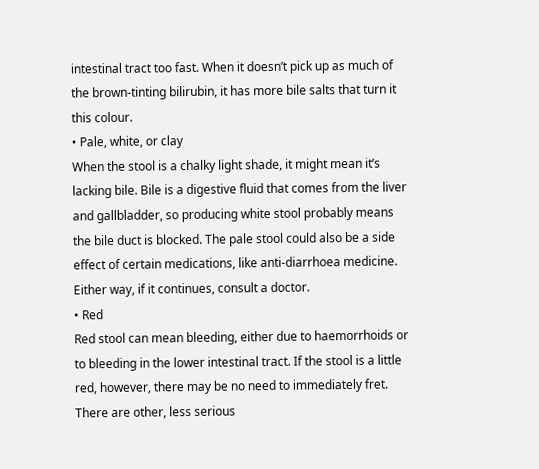intestinal tract too fast. When it doesn’t pick up as much of the brown-tinting bilirubin, it has more bile salts that turn it this colour.
• Pale, white, or clay
When the stool is a chalky light shade, it might mean it’s lacking bile. Bile is a digestive fluid that comes from the liver and gallbladder, so producing white stool probably means the bile duct is blocked. The pale stool could also be a side effect of certain medications, like anti-diarrhoea medicine. Either way, if it continues, consult a doctor.
• Red
Red stool can mean bleeding, either due to haemorrhoids or to bleeding in the lower intestinal tract. If the stool is a little red, however, there may be no need to immediately fret. There are other, less serious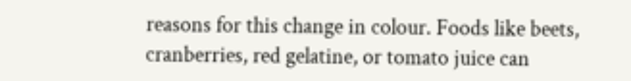reasons for this change in colour. Foods like beets, cranberries, red gelatine, or tomato juice can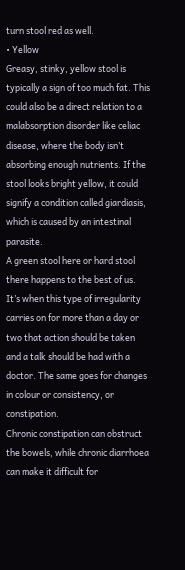turn stool red as well.
• Yellow
Greasy, stinky, yellow stool is typically a sign of too much fat. This could also be a direct relation to a malabsorption disorder like celiac disease, where the body isn’t absorbing enough nutrients. If the stool looks bright yellow, it could signify a condition called giardiasis, which is caused by an intestinal parasite.
A green stool here or hard stool there happens to the best of us. It’s when this type of irregularity carries on for more than a day or two that action should be taken and a talk should be had with a doctor. The same goes for changes in colour or consistency, or constipation.
Chronic constipation can obstruct the bowels, while chronic diarrhoea can make it difficult for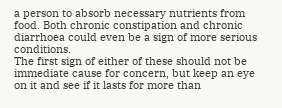a person to absorb necessary nutrients from food. Both chronic constipation and chronic diarrhoea could even be a sign of more serious conditions.
The first sign of either of these should not be immediate cause for concern, but keep an eye on it and see if it lasts for more than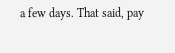a few days. That said, pay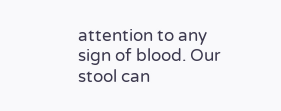attention to any sign of blood. Our stool can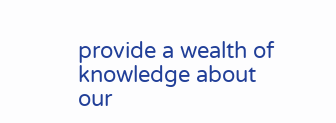provide a wealth of knowledge about our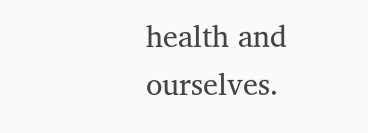health and ourselves.